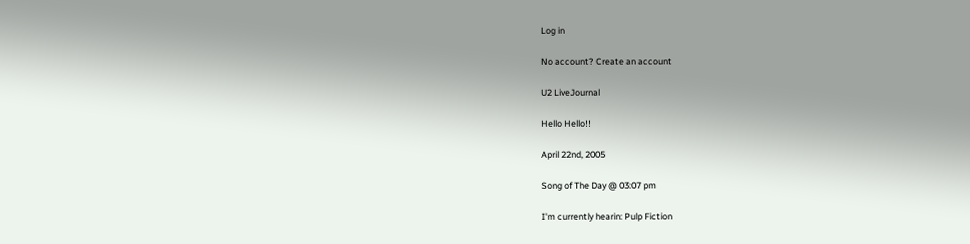Log in

No account? Create an account

U2 LiveJournal

Hello Hello!!

April 22nd, 2005

Song of The Day @ 03:07 pm

I'm currently hearin: Pulp Fiction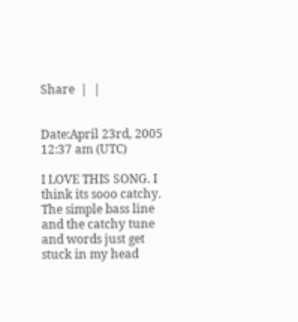Share  |  |


Date:April 23rd, 2005 12:37 am (UTC)

I LOVE THIS SONG. I think its sooo catchy. The simple bass line and the catchy tune and words just get stuck in my head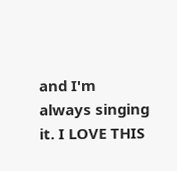and I'm always singing it. I LOVE THIS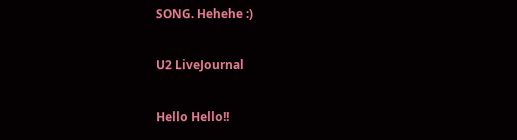SONG. Hehehe :)

U2 LiveJournal

Hello Hello!!